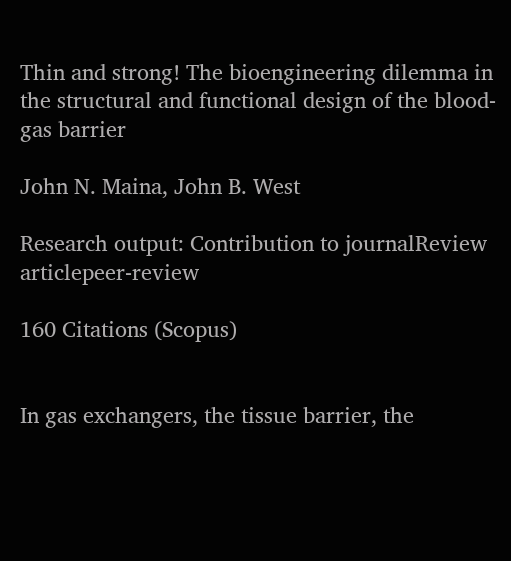Thin and strong! The bioengineering dilemma in the structural and functional design of the blood-gas barrier

John N. Maina, John B. West

Research output: Contribution to journalReview articlepeer-review

160 Citations (Scopus)


In gas exchangers, the tissue barrier, the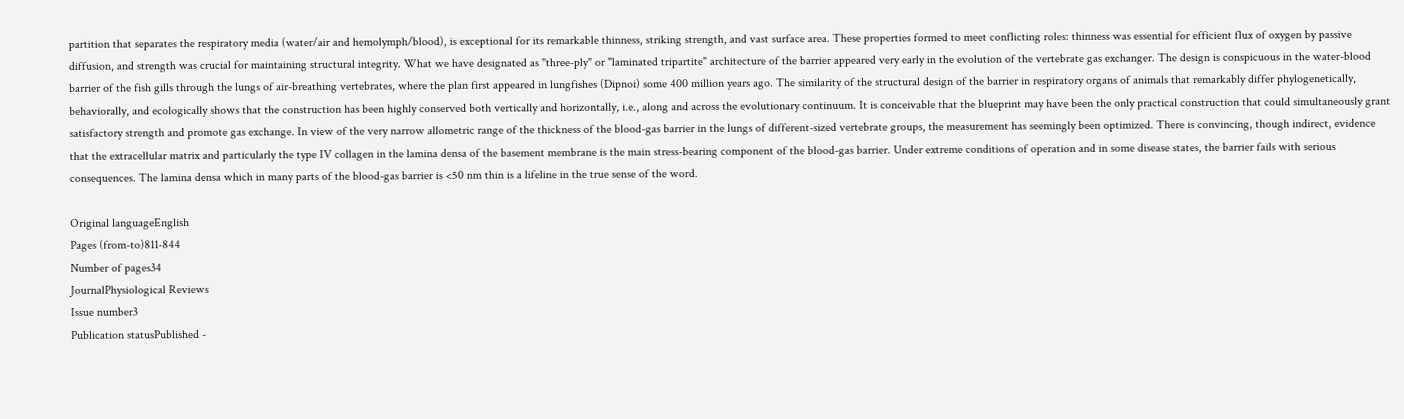partition that separates the respiratory media (water/air and hemolymph/blood), is exceptional for its remarkable thinness, striking strength, and vast surface area. These properties formed to meet conflicting roles: thinness was essential for efficient flux of oxygen by passive diffusion, and strength was crucial for maintaining structural integrity. What we have designated as "three-ply" or "laminated tripartite" architecture of the barrier appeared very early in the evolution of the vertebrate gas exchanger. The design is conspicuous in the water-blood barrier of the fish gills through the lungs of air-breathing vertebrates, where the plan first appeared in lungfishes (Dipnoi) some 400 million years ago. The similarity of the structural design of the barrier in respiratory organs of animals that remarkably differ phylogenetically, behaviorally, and ecologically shows that the construction has been highly conserved both vertically and horizontally, i.e., along and across the evolutionary continuum. It is conceivable that the blueprint may have been the only practical construction that could simultaneously grant satisfactory strength and promote gas exchange. In view of the very narrow allometric range of the thickness of the blood-gas barrier in the lungs of different-sized vertebrate groups, the measurement has seemingly been optimized. There is convincing, though indirect, evidence that the extracellular matrix and particularly the type IV collagen in the lamina densa of the basement membrane is the main stress-bearing component of the blood-gas barrier. Under extreme conditions of operation and in some disease states, the barrier fails with serious consequences. The lamina densa which in many parts of the blood-gas barrier is <50 nm thin is a lifeline in the true sense of the word.

Original languageEnglish
Pages (from-to)811-844
Number of pages34
JournalPhysiological Reviews
Issue number3
Publication statusPublished -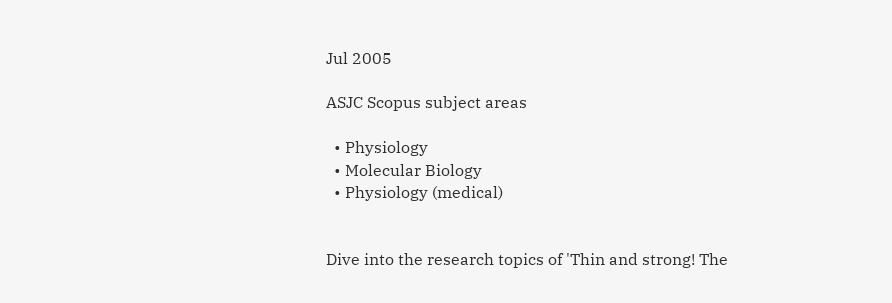Jul 2005

ASJC Scopus subject areas

  • Physiology
  • Molecular Biology
  • Physiology (medical)


Dive into the research topics of 'Thin and strong! The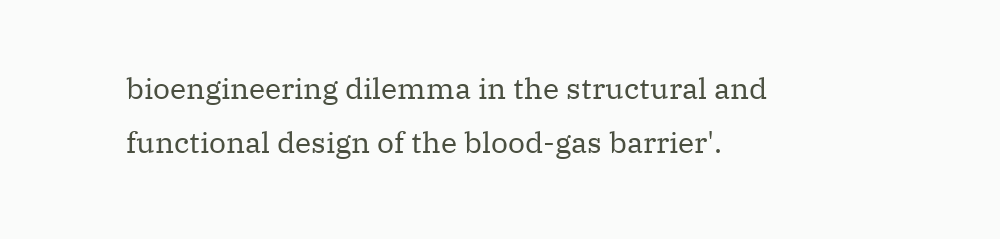bioengineering dilemma in the structural and functional design of the blood-gas barrier'.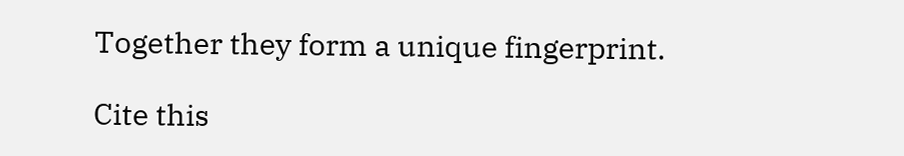Together they form a unique fingerprint.

Cite this